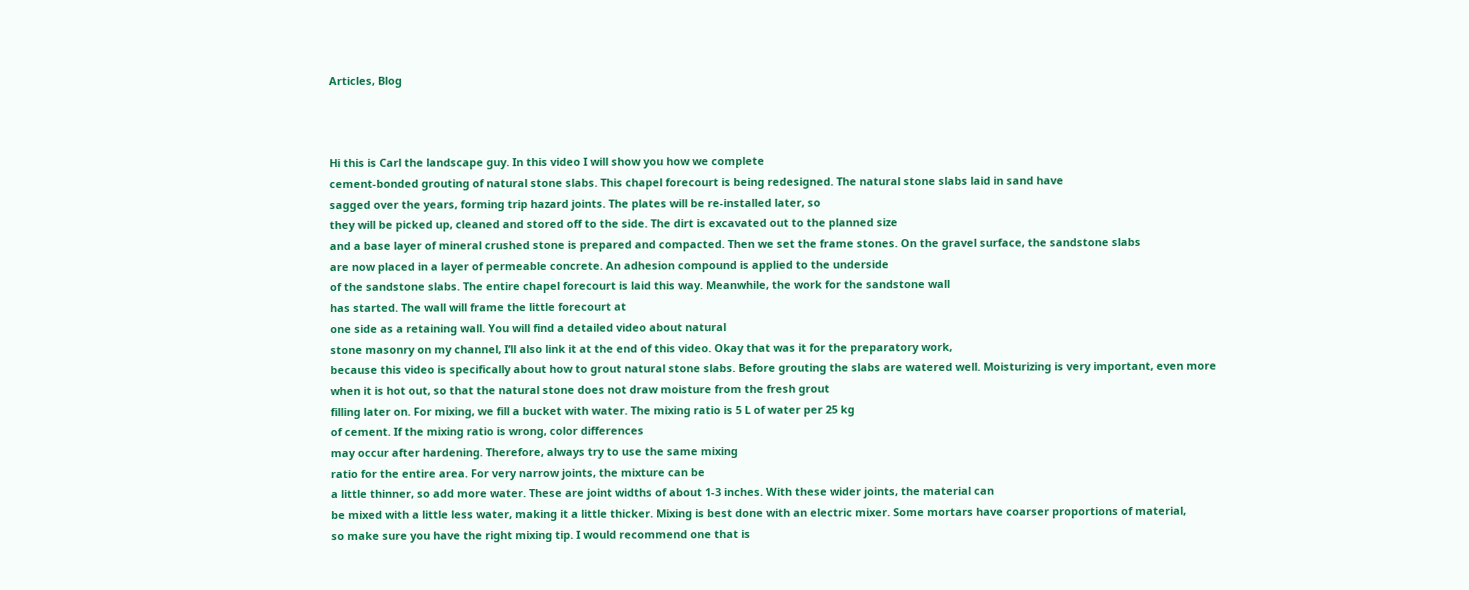Articles, Blog



Hi this is Carl the landscape guy. In this video I will show you how we complete
cement-bonded grouting of natural stone slabs. This chapel forecourt is being redesigned. The natural stone slabs laid in sand have
sagged over the years, forming trip hazard joints. The plates will be re-installed later, so
they will be picked up, cleaned and stored off to the side. The dirt is excavated out to the planned size
and a base layer of mineral crushed stone is prepared and compacted. Then we set the frame stones. On the gravel surface, the sandstone slabs
are now placed in a layer of permeable concrete. An adhesion compound is applied to the underside
of the sandstone slabs. The entire chapel forecourt is laid this way. Meanwhile, the work for the sandstone wall
has started. The wall will frame the little forecourt at
one side as a retaining wall. You will find a detailed video about natural
stone masonry on my channel, I’ll also link it at the end of this video. Okay that was it for the preparatory work,
because this video is specifically about how to grout natural stone slabs. Before grouting the slabs are watered well. Moisturizing is very important, even more
when it is hot out, so that the natural stone does not draw moisture from the fresh grout
filling later on. For mixing, we fill a bucket with water. The mixing ratio is 5 L of water per 25 kg
of cement. If the mixing ratio is wrong, color differences
may occur after hardening. Therefore, always try to use the same mixing
ratio for the entire area. For very narrow joints, the mixture can be
a little thinner, so add more water. These are joint widths of about 1-3 inches. With these wider joints, the material can
be mixed with a little less water, making it a little thicker. Mixing is best done with an electric mixer. Some mortars have coarser proportions of material,
so make sure you have the right mixing tip. I would recommend one that is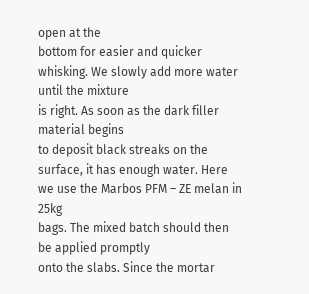open at the
bottom for easier and quicker whisking. We slowly add more water until the mixture
is right. As soon as the dark filler material begins
to deposit black streaks on the surface, it has enough water. Here we use the Marbos PFM – ZE melan in 25kg
bags. The mixed batch should then be applied promptly
onto the slabs. Since the mortar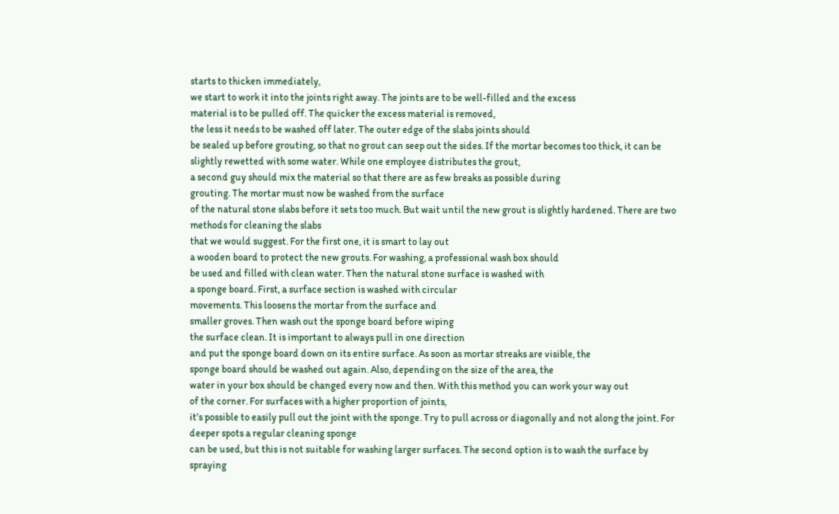starts to thicken immediately,
we start to work it into the joints right away. The joints are to be well-filled and the excess
material is to be pulled off. The quicker the excess material is removed,
the less it needs to be washed off later. The outer edge of the slabs joints should
be sealed up before grouting, so that no grout can seep out the sides. If the mortar becomes too thick, it can be
slightly rewetted with some water. While one employee distributes the grout,
a second guy should mix the material so that there are as few breaks as possible during
grouting. The mortar must now be washed from the surface
of the natural stone slabs before it sets too much. But wait until the new grout is slightly hardened. There are two methods for cleaning the slabs
that we would suggest. For the first one, it is smart to lay out
a wooden board to protect the new grouts. For washing, a professional wash box should
be used and filled with clean water. Then the natural stone surface is washed with
a sponge board. First, a surface section is washed with circular
movements. This loosens the mortar from the surface and
smaller groves. Then wash out the sponge board before wiping
the surface clean. It is important to always pull in one direction
and put the sponge board down on its entire surface. As soon as mortar streaks are visible, the
sponge board should be washed out again. Also, depending on the size of the area, the
water in your box should be changed every now and then. With this method you can work your way out
of the corner. For surfaces with a higher proportion of joints,
it’s possible to easily pull out the joint with the sponge. Try to pull across or diagonally and not along the joint. For deeper spots a regular cleaning sponge
can be used, but this is not suitable for washing larger surfaces. The second option is to wash the surface by
spraying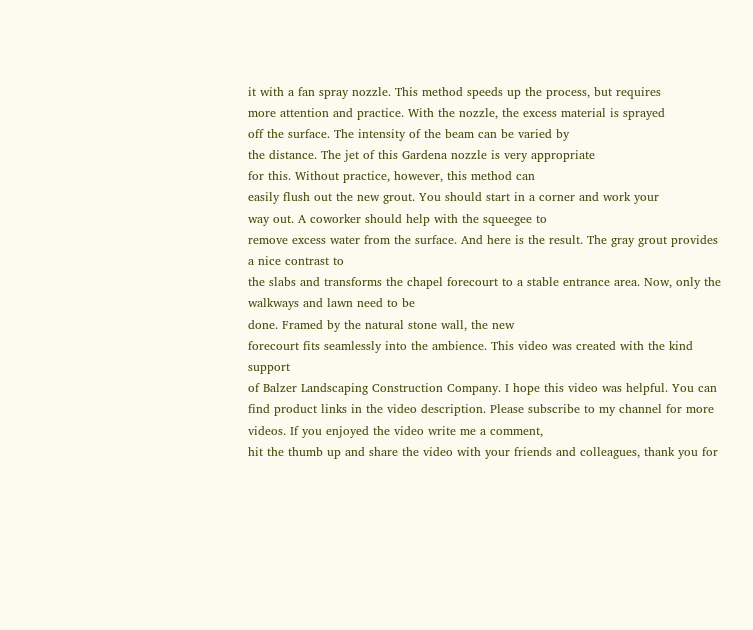it with a fan spray nozzle. This method speeds up the process, but requires
more attention and practice. With the nozzle, the excess material is sprayed
off the surface. The intensity of the beam can be varied by
the distance. The jet of this Gardena nozzle is very appropriate
for this. Without practice, however, this method can
easily flush out the new grout. You should start in a corner and work your
way out. A coworker should help with the squeegee to
remove excess water from the surface. And here is the result. The gray grout provides a nice contrast to
the slabs and transforms the chapel forecourt to a stable entrance area. Now, only the walkways and lawn need to be
done. Framed by the natural stone wall, the new
forecourt fits seamlessly into the ambience. This video was created with the kind support
of Balzer Landscaping Construction Company. I hope this video was helpful. You can find product links in the video description. Please subscribe to my channel for more videos. If you enjoyed the video write me a comment,
hit the thumb up and share the video with your friends and colleagues, thank you for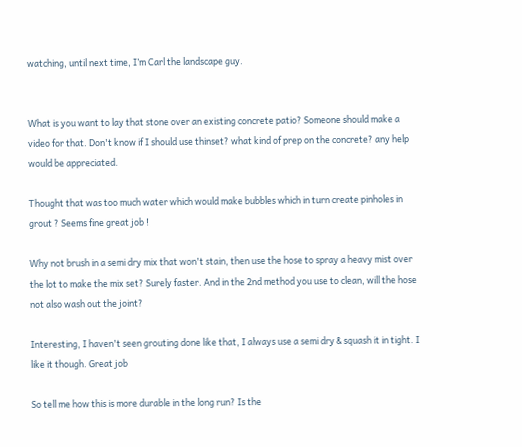watching, until next time, I’m Carl the landscape guy.


What is you want to lay that stone over an existing concrete patio? Someone should make a video for that. Don't know if I should use thinset? what kind of prep on the concrete? any help would be appreciated.

Thought that was too much water which would make bubbles which in turn create pinholes in grout ? Seems fine great job !

Why not brush in a semi dry mix that won't stain, then use the hose to spray a heavy mist over the lot to make the mix set? Surely faster. And in the 2nd method you use to clean, will the hose not also wash out the joint?

Interesting, I haven't seen grouting done like that, I always use a semi dry & squash it in tight. I like it though. Great job

So tell me how this is more durable in the long run? Is the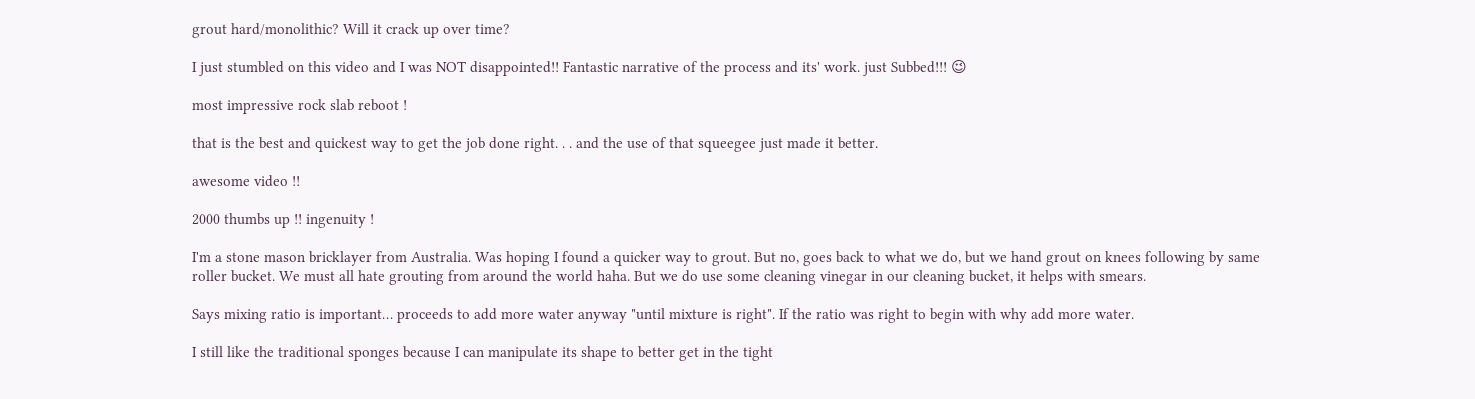grout hard/monolithic? Will it crack up over time?

I just stumbled on this video and I was NOT disappointed!! Fantastic narrative of the process and its' work. just Subbed!!! 😉

most impressive rock slab reboot !

that is the best and quickest way to get the job done right. . . and the use of that squeegee just made it better.

awesome video !!

2000 thumbs up !! ingenuity !

I'm a stone mason bricklayer from Australia. Was hoping I found a quicker way to grout. But no, goes back to what we do, but we hand grout on knees following by same roller bucket. We must all hate grouting from around the world haha. But we do use some cleaning vinegar in our cleaning bucket, it helps with smears.

Says mixing ratio is important… proceeds to add more water anyway "until mixture is right". If the ratio was right to begin with why add more water.

I still like the traditional sponges because I can manipulate its shape to better get in the tight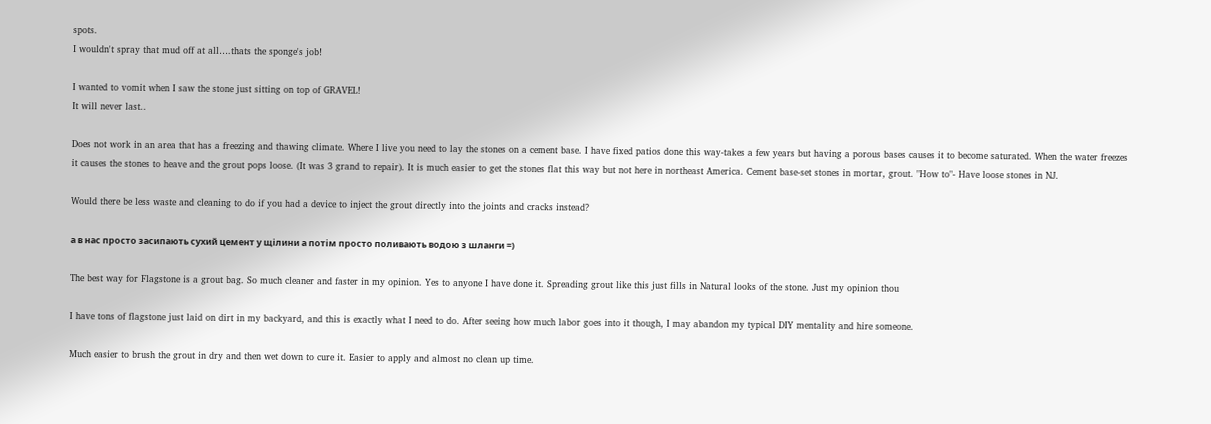spots.
I wouldn't spray that mud off at all….thats the sponge's job!

I wanted to vomit when I saw the stone just sitting on top of GRAVEL!
It will never last..

Does not work in an area that has a freezing and thawing climate. Where I live you need to lay the stones on a cement base. I have fixed patios done this way-takes a few years but having a porous bases causes it to become saturated. When the water freezes it causes the stones to heave and the grout pops loose. (It was 3 grand to repair). It is much easier to get the stones flat this way but not here in northeast America. Cement base-set stones in mortar, grout. "How to"- Have loose stones in NJ.

Would there be less waste and cleaning to do if you had a device to inject the grout directly into the joints and cracks instead?

а в нас просто засипають сухий цемент у щілини а потім просто поливають водою з шланги =)

The best way for Flagstone is a grout bag. So much cleaner and faster in my opinion. Yes to anyone I have done it. Spreading grout like this just fills in Natural looks of the stone. Just my opinion thou

I have tons of flagstone just laid on dirt in my backyard, and this is exactly what I need to do. After seeing how much labor goes into it though, I may abandon my typical DIY mentality and hire someone.

Much easier to brush the grout in dry and then wet down to cure it. Easier to apply and almost no clean up time.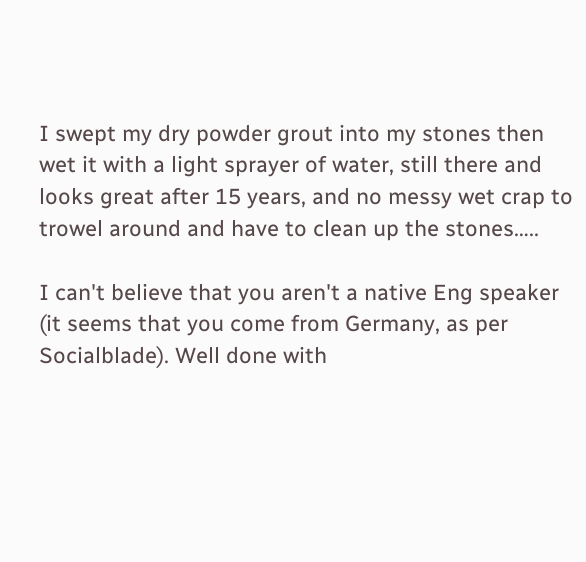I swept my dry powder grout into my stones then wet it with a light sprayer of water, still there and looks great after 15 years, and no messy wet crap to trowel around and have to clean up the stones…..

I can't believe that you aren't a native Eng speaker (it seems that you come from Germany, as per Socialblade). Well done with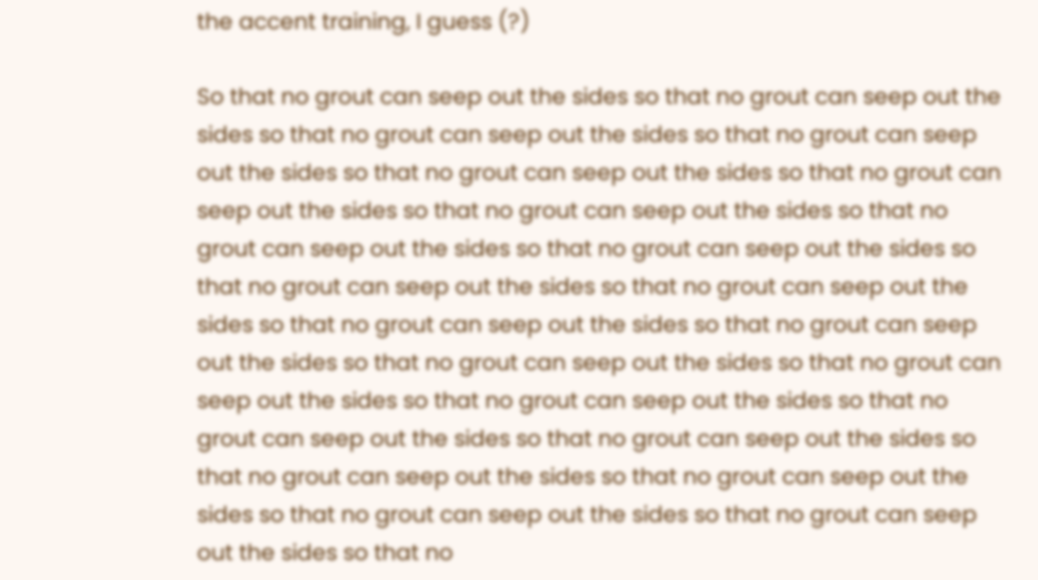the accent training, I guess (?)

So that no grout can seep out the sides so that no grout can seep out the sides so that no grout can seep out the sides so that no grout can seep out the sides so that no grout can seep out the sides so that no grout can seep out the sides so that no grout can seep out the sides so that no grout can seep out the sides so that no grout can seep out the sides so that no grout can seep out the sides so that no grout can seep out the sides so that no grout can seep out the sides so that no grout can seep out the sides so that no grout can seep out the sides so that no grout can seep out the sides so that no grout can seep out the sides so that no grout can seep out the sides so that no grout can seep out the sides so that no grout can seep out the sides so that no grout can seep out the sides so that no grout can seep out the sides so that no grout can seep out the sides so that no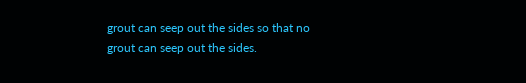grout can seep out the sides so that no grout can seep out the sides.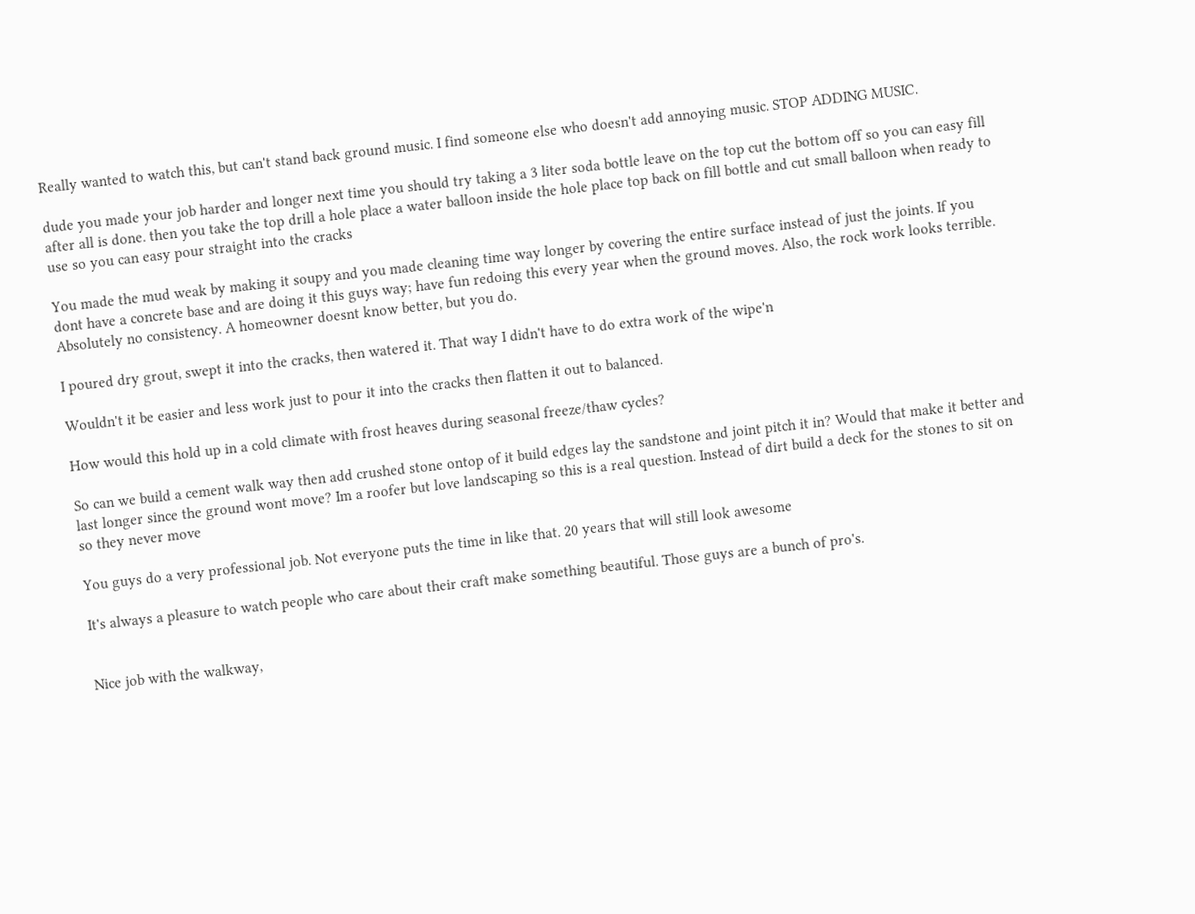Really wanted to watch this, but can't stand back ground music. I find someone else who doesn't add annoying music. STOP ADDING MUSIC.

dude you made your job harder and longer next time you should try taking a 3 liter soda bottle leave on the top cut the bottom off so you can easy fill after all is done. then you take the top drill a hole place a water balloon inside the hole place top back on fill bottle and cut small balloon when ready to use so you can easy pour straight into the cracks

You made the mud weak by making it soupy and you made cleaning time way longer by covering the entire surface instead of just the joints. If you dont have a concrete base and are doing it this guys way; have fun redoing this every year when the ground moves. Also, the rock work looks terrible. Absolutely no consistency. A homeowner doesnt know better, but you do.

I poured dry grout, swept it into the cracks, then watered it. That way I didn't have to do extra work of the wipe'n

Wouldn't it be easier and less work just to pour it into the cracks then flatten it out to balanced.

How would this hold up in a cold climate with frost heaves during seasonal freeze/thaw cycles?

So can we build a cement walk way then add crushed stone ontop of it build edges lay the sandstone and joint pitch it in? Would that make it better and last longer since the ground wont move? Im a roofer but love landscaping so this is a real question. Instead of dirt build a deck for the stones to sit on so they never move

You guys do a very professional job. Not everyone puts the time in like that. 20 years that will still look awesome

It's always a pleasure to watch people who care about their craft make something beautiful. Those guys are a bunch of pro's.


Nice job with the walkway,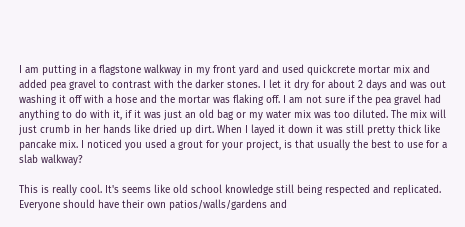I am putting in a flagstone walkway in my front yard and used quickcrete mortar mix and added pea gravel to contrast with the darker stones. I let it dry for about 2 days and was out washing it off with a hose and the mortar was flaking off. I am not sure if the pea gravel had anything to do with it, if it was just an old bag or my water mix was too diluted. The mix will just crumb in her hands like dried up dirt. When I layed it down it was still pretty thick like pancake mix. I noticed you used a grout for your project, is that usually the best to use for a slab walkway?

This is really cool. It's seems like old school knowledge still being respected and replicated. Everyone should have their own patios/walls/gardens and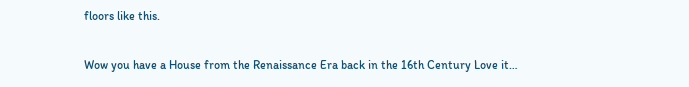floors like this.

Wow you have a House from the Renaissance Era back in the 16th Century Love it…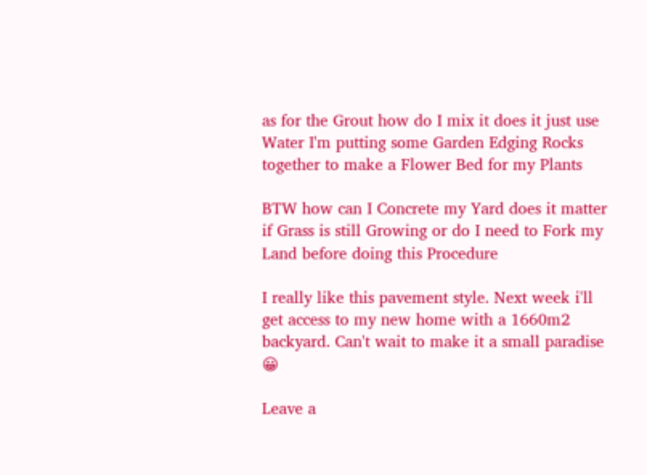as for the Grout how do I mix it does it just use Water I'm putting some Garden Edging Rocks together to make a Flower Bed for my Plants

BTW how can I Concrete my Yard does it matter if Grass is still Growing or do I need to Fork my Land before doing this Procedure

I really like this pavement style. Next week i'll get access to my new home with a 1660m2 backyard. Can't wait to make it a small paradise 😀

Leave a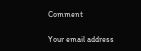Comment

Your email address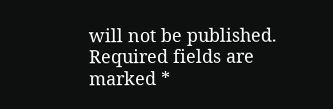will not be published. Required fields are marked *